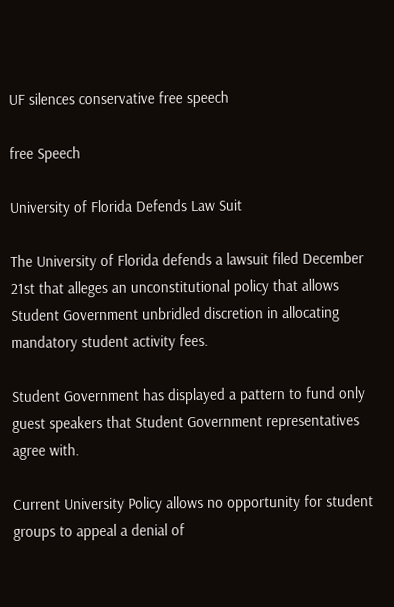UF silences conservative free speech

free Speech

University of Florida Defends Law Suit

The University of Florida defends a lawsuit filed December 21st that alleges an unconstitutional policy that allows Student Government unbridled discretion in allocating mandatory student activity fees.

Student Government has displayed a pattern to fund only guest speakers that Student Government representatives agree with.

Current University Policy allows no opportunity for student groups to appeal a denial of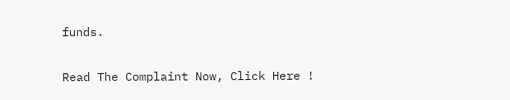funds.

Read The Complaint Now, Click Here !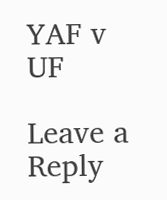YAF v UF

Leave a Reply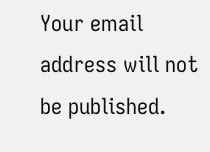Your email address will not be published.